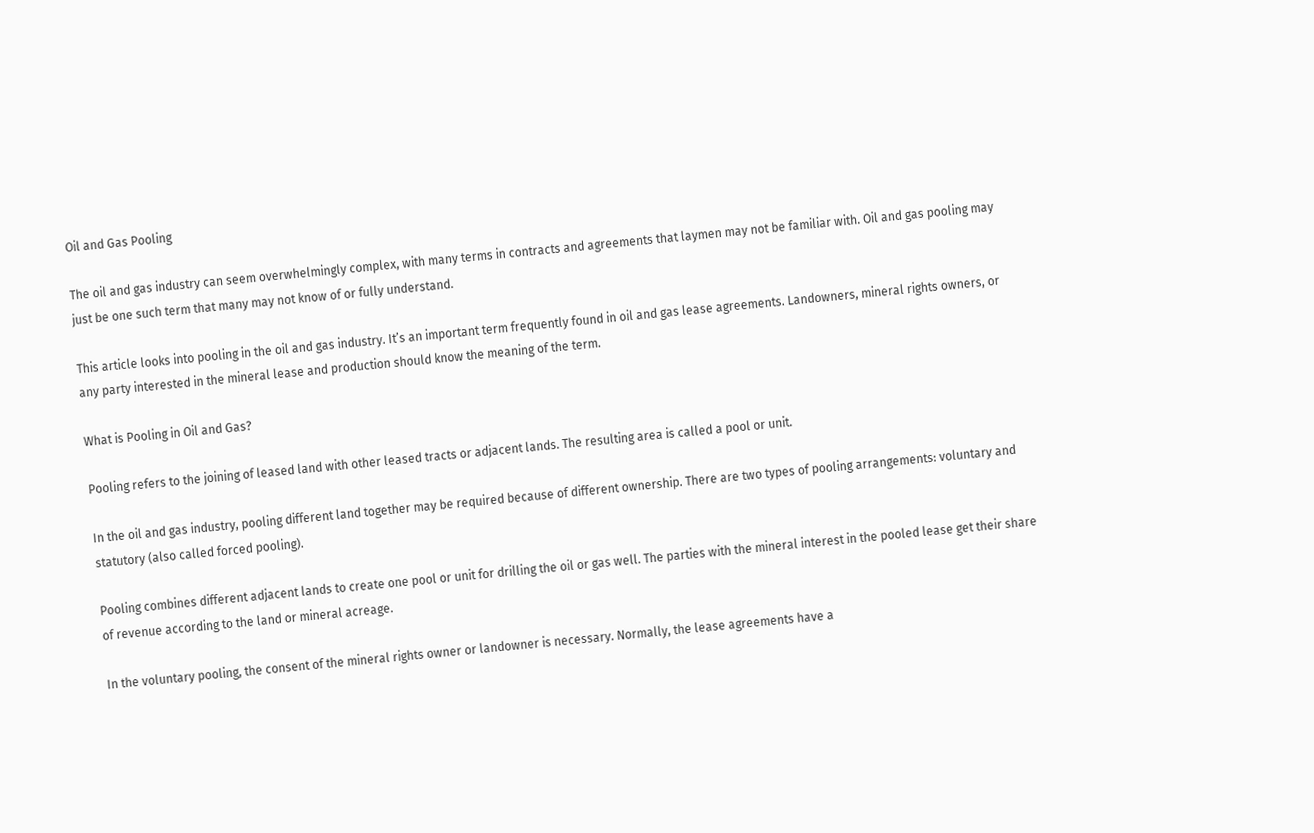Oil and Gas Pooling

The oil and gas industry can seem overwhelmingly complex, with many terms in contracts and agreements that laymen may not be familiar with. Oil and gas pooling may just be one such term that many may not know of or fully understand.

This article looks into pooling in the oil and gas industry. It’s an important term frequently found in oil and gas lease agreements. Landowners, mineral rights owners, or any party interested in the mineral lease and production should know the meaning of the term.

What is Pooling in Oil and Gas?

Pooling refers to the joining of leased land with other leased tracts or adjacent lands. The resulting area is called a pool or unit.

In the oil and gas industry, pooling different land together may be required because of different ownership. There are two types of pooling arrangements: voluntary and statutory (also called forced pooling).

Pooling combines different adjacent lands to create one pool or unit for drilling the oil or gas well. The parties with the mineral interest in the pooled lease get their share of revenue according to the land or mineral acreage.

In the voluntary pooling, the consent of the mineral rights owner or landowner is necessary. Normally, the lease agreements have a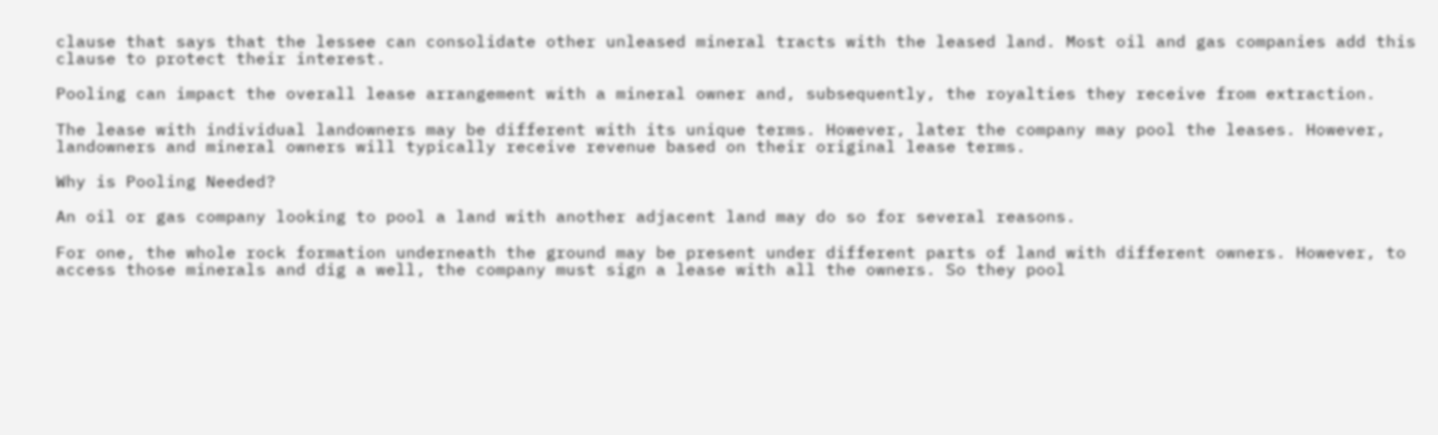clause that says that the lessee can consolidate other unleased mineral tracts with the leased land. Most oil and gas companies add this clause to protect their interest.

Pooling can impact the overall lease arrangement with a mineral owner and, subsequently, the royalties they receive from extraction.

The lease with individual landowners may be different with its unique terms. However, later the company may pool the leases. However, landowners and mineral owners will typically receive revenue based on their original lease terms.

Why is Pooling Needed?

An oil or gas company looking to pool a land with another adjacent land may do so for several reasons.

For one, the whole rock formation underneath the ground may be present under different parts of land with different owners. However, to access those minerals and dig a well, the company must sign a lease with all the owners. So they pool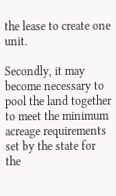the lease to create one unit.

Secondly, it may become necessary to pool the land together to meet the minimum acreage requirements set by the state for the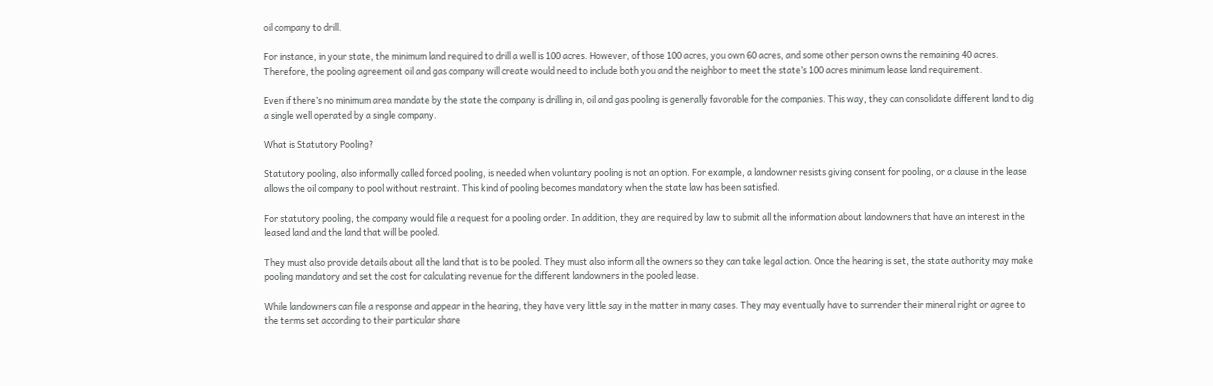oil company to drill.

For instance, in your state, the minimum land required to drill a well is 100 acres. However, of those 100 acres, you own 60 acres, and some other person owns the remaining 40 acres. Therefore, the pooling agreement oil and gas company will create would need to include both you and the neighbor to meet the state’s 100 acres minimum lease land requirement.

Even if there’s no minimum area mandate by the state the company is drilling in, oil and gas pooling is generally favorable for the companies. This way, they can consolidate different land to dig a single well operated by a single company.

What is Statutory Pooling?

Statutory pooling, also informally called forced pooling, is needed when voluntary pooling is not an option. For example, a landowner resists giving consent for pooling, or a clause in the lease allows the oil company to pool without restraint. This kind of pooling becomes mandatory when the state law has been satisfied.

For statutory pooling, the company would file a request for a pooling order. In addition, they are required by law to submit all the information about landowners that have an interest in the leased land and the land that will be pooled.

They must also provide details about all the land that is to be pooled. They must also inform all the owners so they can take legal action. Once the hearing is set, the state authority may make pooling mandatory and set the cost for calculating revenue for the different landowners in the pooled lease.

While landowners can file a response and appear in the hearing, they have very little say in the matter in many cases. They may eventually have to surrender their mineral right or agree to the terms set according to their particular share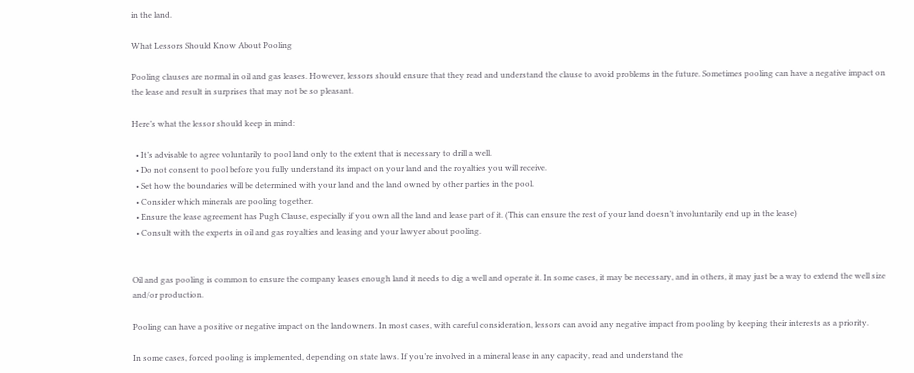in the land.

What Lessors Should Know About Pooling

Pooling clauses are normal in oil and gas leases. However, lessors should ensure that they read and understand the clause to avoid problems in the future. Sometimes pooling can have a negative impact on the lease and result in surprises that may not be so pleasant.

Here’s what the lessor should keep in mind:

  • It’s advisable to agree voluntarily to pool land only to the extent that is necessary to drill a well.
  • Do not consent to pool before you fully understand its impact on your land and the royalties you will receive.
  • Set how the boundaries will be determined with your land and the land owned by other parties in the pool.
  • Consider which minerals are pooling together.
  • Ensure the lease agreement has Pugh Clause, especially if you own all the land and lease part of it. (This can ensure the rest of your land doesn’t involuntarily end up in the lease)
  • Consult with the experts in oil and gas royalties and leasing and your lawyer about pooling.


Oil and gas pooling is common to ensure the company leases enough land it needs to dig a well and operate it. In some cases, it may be necessary, and in others, it may just be a way to extend the well size and/or production.

Pooling can have a positive or negative impact on the landowners. In most cases, with careful consideration, lessors can avoid any negative impact from pooling by keeping their interests as a priority.

In some cases, forced pooling is implemented, depending on state laws. If you’re involved in a mineral lease in any capacity, read and understand the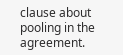clause about pooling in the agreement.